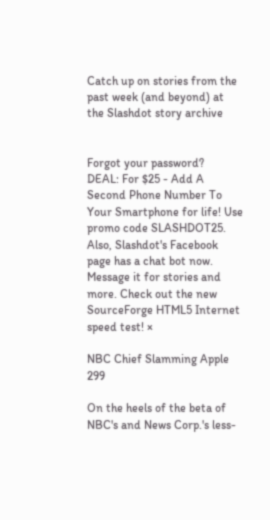Catch up on stories from the past week (and beyond) at the Slashdot story archive


Forgot your password?
DEAL: For $25 - Add A Second Phone Number To Your Smartphone for life! Use promo code SLASHDOT25. Also, Slashdot's Facebook page has a chat bot now. Message it for stories and more. Check out the new SourceForge HTML5 Internet speed test! ×

NBC Chief Slamming Apple 299

On the heels of the beta of NBC's and News Corp.'s less-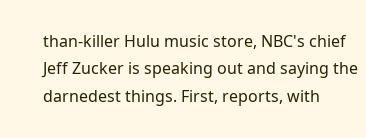than-killer Hulu music store, NBC's chief Jeff Zucker is speaking out and saying the darnedest things. First, reports, with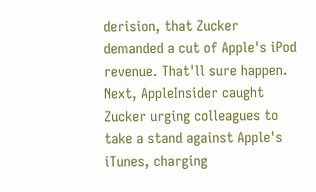derision, that Zucker demanded a cut of Apple's iPod revenue. That'll sure happen. Next, AppleInsider caught Zucker urging colleagues to take a stand against Apple's iTunes, charging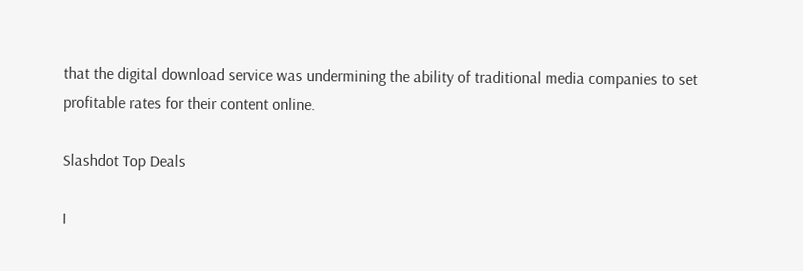that the digital download service was undermining the ability of traditional media companies to set profitable rates for their content online.

Slashdot Top Deals

I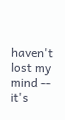haven't lost my mind -- it's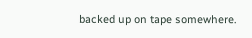backed up on tape somewhere.